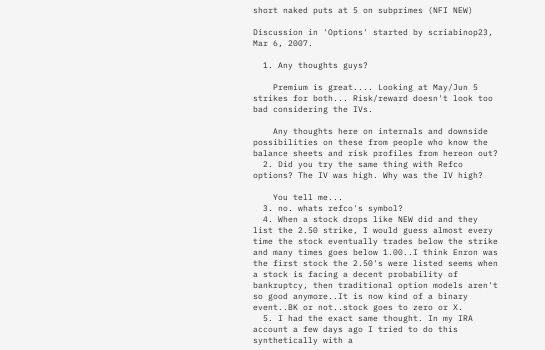short naked puts at 5 on subprimes (NFI NEW)

Discussion in 'Options' started by scriabinop23, Mar 6, 2007.

  1. Any thoughts guys?

    Premium is great.... Looking at May/Jun 5 strikes for both... Risk/reward doesn't look too bad considering the IVs.

    Any thoughts here on internals and downside possibilities on these from people who know the balance sheets and risk profiles from hereon out?
  2. Did you try the same thing with Refco options? The IV was high. Why was the IV high?

    You tell me...
  3. no. whats refco's symbol?
  4. When a stock drops like NEW did and they list the 2.50 strike, I would guess almost every time the stock eventually trades below the strike and many times goes below 1.00..I think Enron was the first stock the 2.50's were listed seems when a stock is facing a decent probability of bankruptcy, then traditional option models aren't so good anymore..It is now kind of a binary event..BK or not..stock goes to zero or X.
  5. I had the exact same thought. In my IRA account a few days ago I tried to do this synthetically with a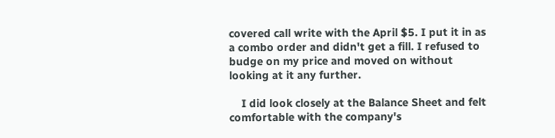covered call write with the April $5. I put it in as a combo order and didn't get a fill. I refused to budge on my price and moved on without looking at it any further.

    I did look closely at the Balance Sheet and felt comfortable with the company's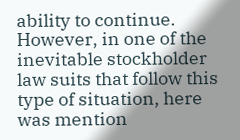ability to continue. However, in one of the inevitable stockholder law suits that follow this type of situation, here was mention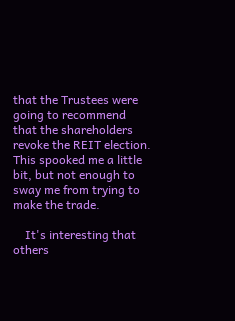that the Trustees were going to recommend that the shareholders revoke the REIT election. This spooked me a little bit, but not enough to sway me from trying to make the trade.

    It's interesting that others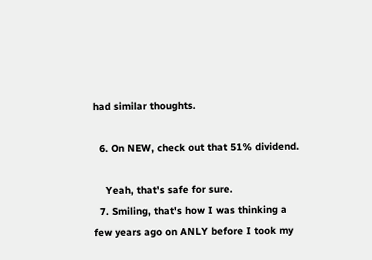had similar thoughts.

  6. On NEW, check out that 51% dividend.

    Yeah, that's safe for sure.
  7. Smiling, that's how I was thinking a few years ago on ANLY before I took my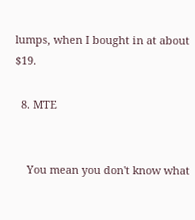lumps, when I bought in at about $19.

  8. MTE


    You mean you don't know what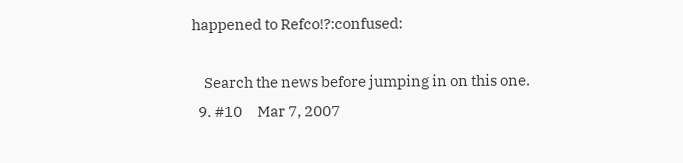happened to Refco!?:confused:

    Search the news before jumping in on this one.
  9. #10     Mar 7, 2007